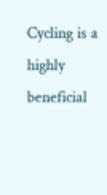Cycling is a highly beneficial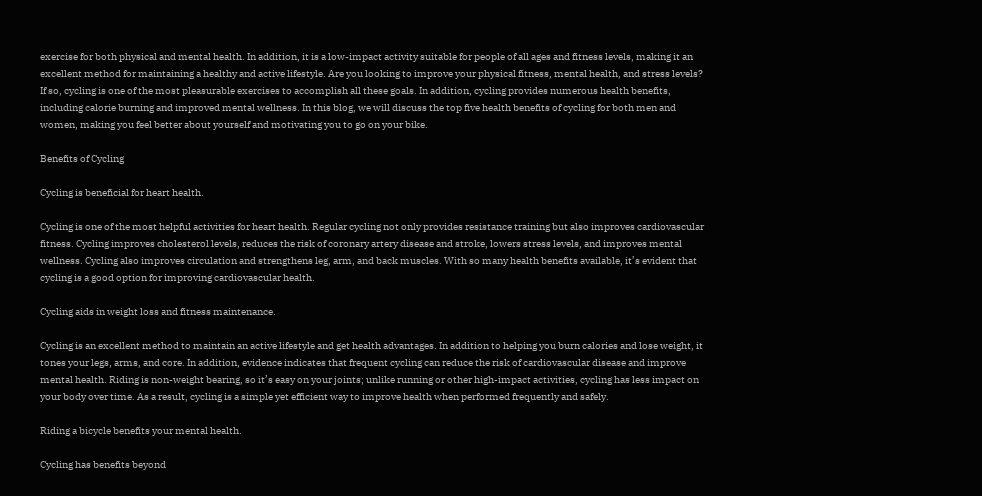exercise for both physical and mental health. In addition, it is a low-impact activity suitable for people of all ages and fitness levels, making it an excellent method for maintaining a healthy and active lifestyle. Are you looking to improve your physical fitness, mental health, and stress levels? If so, cycling is one of the most pleasurable exercises to accomplish all these goals. In addition, cycling provides numerous health benefits, including calorie burning and improved mental wellness. In this blog, we will discuss the top five health benefits of cycling for both men and women, making you feel better about yourself and motivating you to go on your bike.

Benefits of Cycling

Cycling is beneficial for heart health.

Cycling is one of the most helpful activities for heart health. Regular cycling not only provides resistance training but also improves cardiovascular fitness. Cycling improves cholesterol levels, reduces the risk of coronary artery disease and stroke, lowers stress levels, and improves mental wellness. Cycling also improves circulation and strengthens leg, arm, and back muscles. With so many health benefits available, it’s evident that cycling is a good option for improving cardiovascular health.

Cycling aids in weight loss and fitness maintenance.

Cycling is an excellent method to maintain an active lifestyle and get health advantages. In addition to helping you burn calories and lose weight, it tones your legs, arms, and core. In addition, evidence indicates that frequent cycling can reduce the risk of cardiovascular disease and improve mental health. Riding is non-weight bearing, so it’s easy on your joints; unlike running or other high-impact activities, cycling has less impact on your body over time. As a result, cycling is a simple yet efficient way to improve health when performed frequently and safely.

Riding a bicycle benefits your mental health.

Cycling has benefits beyond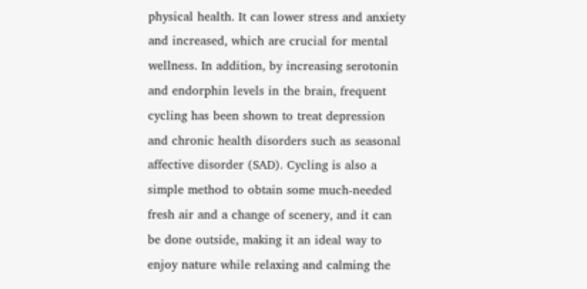physical health. It can lower stress and anxiety and increased, which are crucial for mental wellness. In addition, by increasing serotonin and endorphin levels in the brain, frequent cycling has been shown to treat depression and chronic health disorders such as seasonal affective disorder (SAD). Cycling is also a simple method to obtain some much-needed fresh air and a change of scenery, and it can be done outside, making it an ideal way to enjoy nature while relaxing and calming the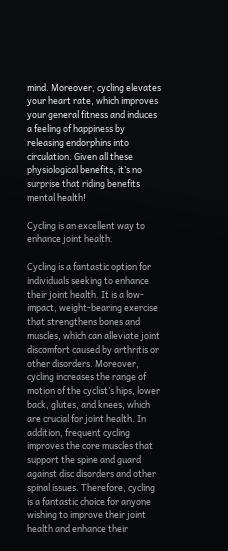mind. Moreover, cycling elevates your heart rate, which improves your general fitness and induces a feeling of happiness by releasing endorphins into circulation. Given all these physiological benefits, it’s no surprise that riding benefits mental health!

Cycling is an excellent way to enhance joint health.

Cycling is a fantastic option for individuals seeking to enhance their joint health. It is a low-impact, weight-bearing exercise that strengthens bones and muscles, which can alleviate joint discomfort caused by arthritis or other disorders. Moreover, cycling increases the range of motion of the cyclist’s hips, lower back, glutes, and knees, which are crucial for joint health. In addition, frequent cycling improves the core muscles that support the spine and guard against disc disorders and other spinal issues. Therefore, cycling is a fantastic choice for anyone wishing to improve their joint health and enhance their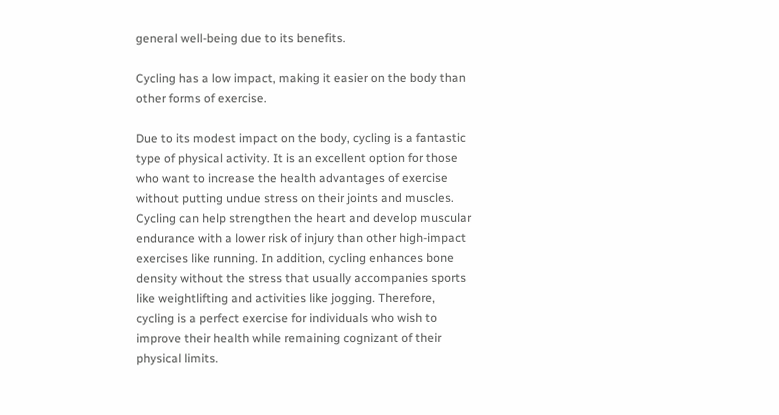general well-being due to its benefits.

Cycling has a low impact, making it easier on the body than other forms of exercise.

Due to its modest impact on the body, cycling is a fantastic type of physical activity. It is an excellent option for those who want to increase the health advantages of exercise without putting undue stress on their joints and muscles. Cycling can help strengthen the heart and develop muscular endurance with a lower risk of injury than other high-impact exercises like running. In addition, cycling enhances bone density without the stress that usually accompanies sports like weightlifting and activities like jogging. Therefore, cycling is a perfect exercise for individuals who wish to improve their health while remaining cognizant of their physical limits.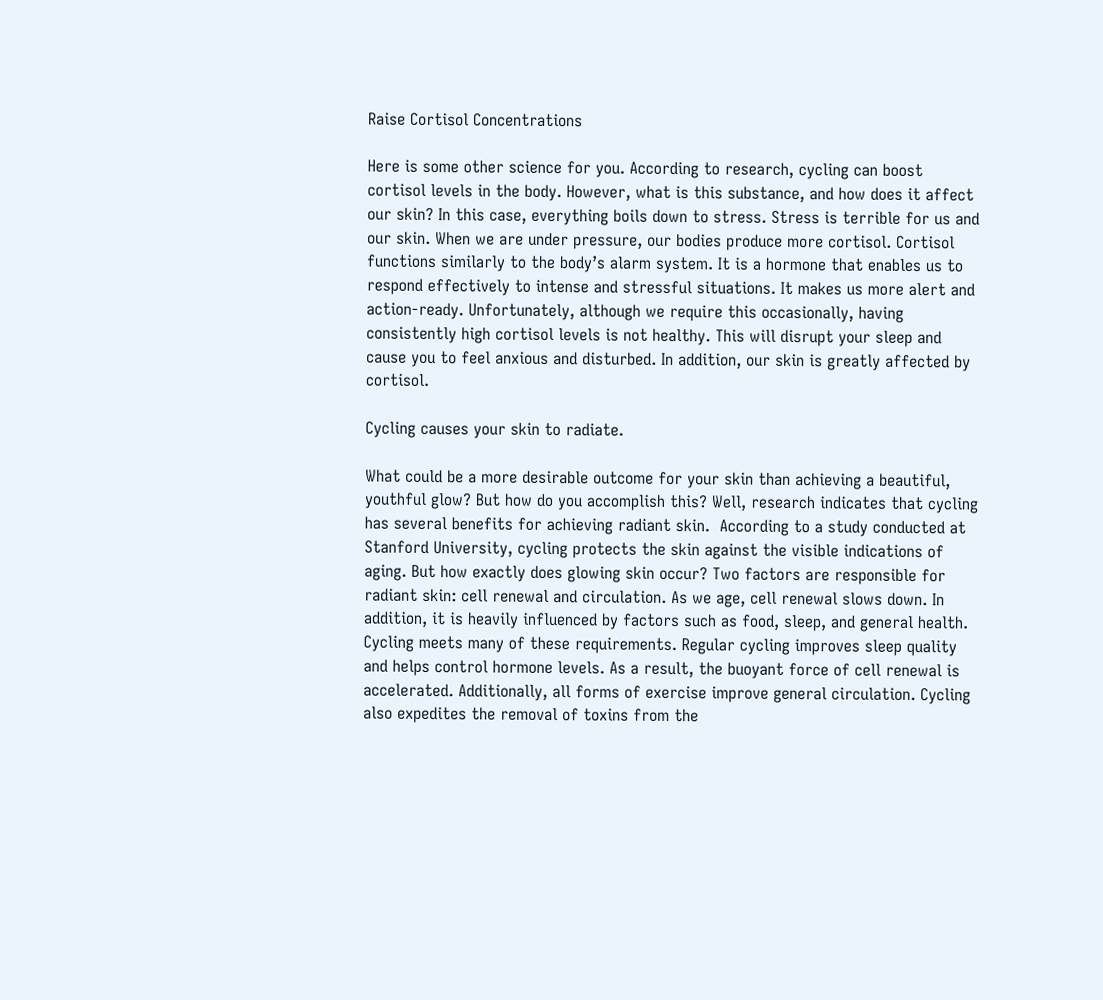Raise Cortisol Concentrations

Here is some other science for you. According to research, cycling can boost cortisol levels in the body. However, what is this substance, and how does it affect our skin? In this case, everything boils down to stress. Stress is terrible for us and our skin. When we are under pressure, our bodies produce more cortisol. Cortisol functions similarly to the body’s alarm system. It is a hormone that enables us to respond effectively to intense and stressful situations. It makes us more alert and action-ready. Unfortunately, although we require this occasionally, having consistently high cortisol levels is not healthy. This will disrupt your sleep and cause you to feel anxious and disturbed. In addition, our skin is greatly affected by cortisol.

Cycling causes your skin to radiate.

What could be a more desirable outcome for your skin than achieving a beautiful, youthful glow? But how do you accomplish this? Well, research indicates that cycling has several benefits for achieving radiant skin.  According to a study conducted at Stanford University, cycling protects the skin against the visible indications of aging. But how exactly does glowing skin occur? Two factors are responsible for radiant skin: cell renewal and circulation. As we age, cell renewal slows down. In addition, it is heavily influenced by factors such as food, sleep, and general health. Cycling meets many of these requirements. Regular cycling improves sleep quality and helps control hormone levels. As a result, the buoyant force of cell renewal is accelerated. Additionally, all forms of exercise improve general circulation. Cycling also expedites the removal of toxins from the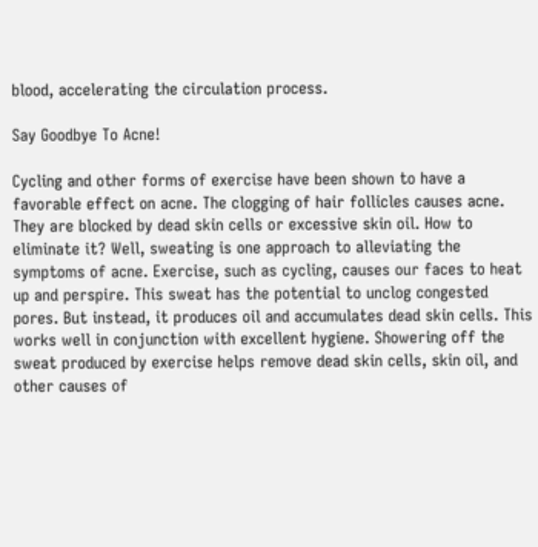blood, accelerating the circulation process.

Say Goodbye To Acne!

Cycling and other forms of exercise have been shown to have a favorable effect on acne. The clogging of hair follicles causes acne. They are blocked by dead skin cells or excessive skin oil. How to eliminate it? Well, sweating is one approach to alleviating the symptoms of acne. Exercise, such as cycling, causes our faces to heat up and perspire. This sweat has the potential to unclog congested pores. But instead, it produces oil and accumulates dead skin cells. This works well in conjunction with excellent hygiene. Showering off the sweat produced by exercise helps remove dead skin cells, skin oil, and other causes of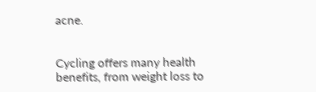acne.


Cycling offers many health benefits, from weight loss to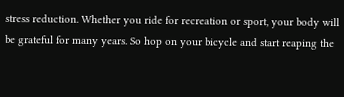stress reduction. Whether you ride for recreation or sport, your body will be grateful for many years. So hop on your bicycle and start reaping the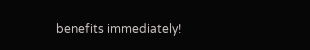benefits immediately!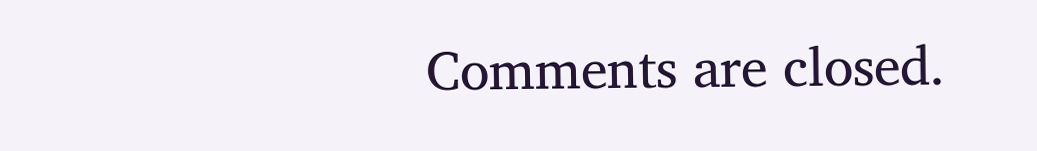Comments are closed.